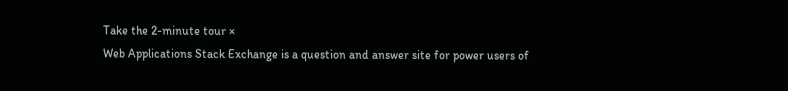Take the 2-minute tour ×
Web Applications Stack Exchange is a question and answer site for power users of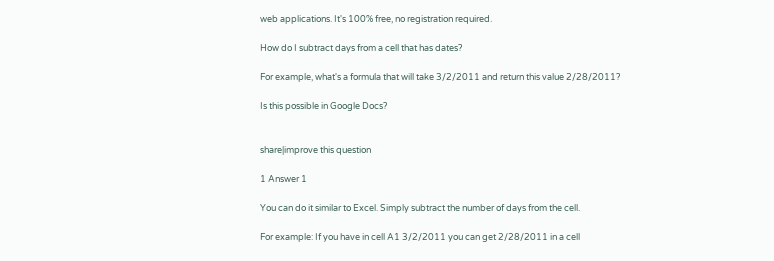web applications. It's 100% free, no registration required.

How do I subtract days from a cell that has dates?

For example, what's a formula that will take 3/2/2011 and return this value 2/28/2011?

Is this possible in Google Docs?


share|improve this question

1 Answer 1

You can do it similar to Excel. Simply subtract the number of days from the cell.

For example: If you have in cell A1 3/2/2011 you can get 2/28/2011 in a cell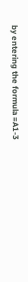by entering the formula =A1-3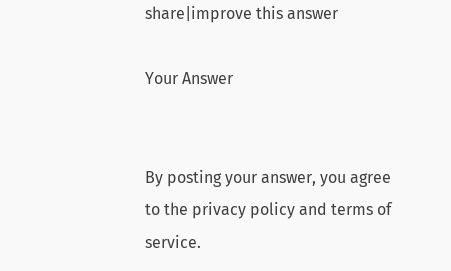share|improve this answer

Your Answer


By posting your answer, you agree to the privacy policy and terms of service.